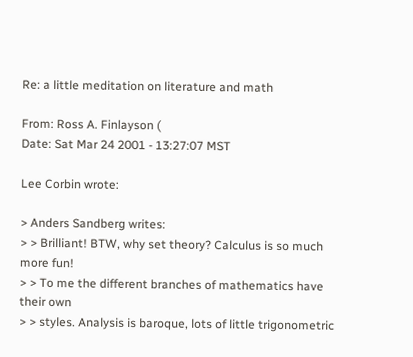Re: a little meditation on literature and math

From: Ross A. Finlayson (
Date: Sat Mar 24 2001 - 13:27:07 MST

Lee Corbin wrote:

> Anders Sandberg writes:
> > Brilliant! BTW, why set theory? Calculus is so much more fun!
> > To me the different branches of mathematics have their own
> > styles. Analysis is baroque, lots of little trigonometric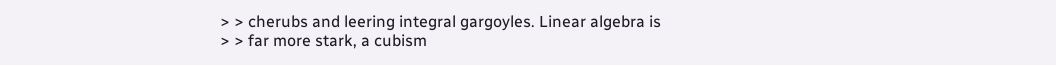> > cherubs and leering integral gargoyles. Linear algebra is
> > far more stark, a cubism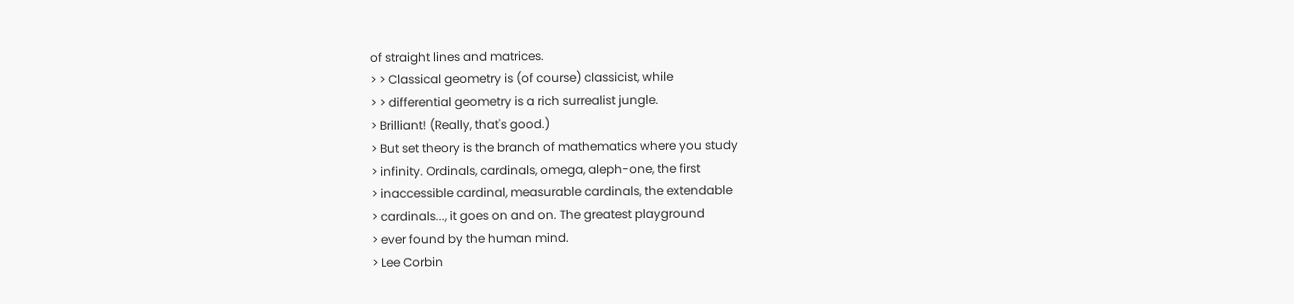of straight lines and matrices.
> > Classical geometry is (of course) classicist, while
> > differential geometry is a rich surrealist jungle.
> Brilliant! (Really, that's good.)
> But set theory is the branch of mathematics where you study
> infinity. Ordinals, cardinals, omega, aleph-one, the first
> inaccessible cardinal, measurable cardinals, the extendable
> cardinals..., it goes on and on. The greatest playground
> ever found by the human mind.
> Lee Corbin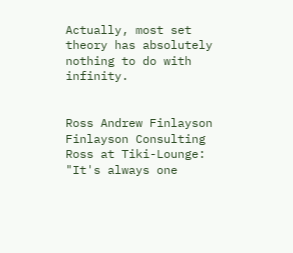Actually, most set theory has absolutely nothing to do with infinity.


Ross Andrew Finlayson
Finlayson Consulting
Ross at Tiki-Lounge:
"It's always one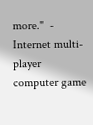more."  - Internet multi-player computer game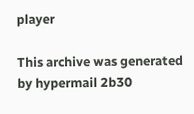player

This archive was generated by hypermail 2b30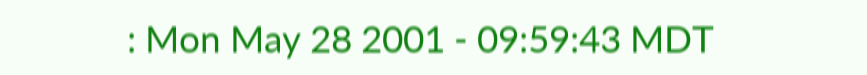: Mon May 28 2001 - 09:59:43 MDT